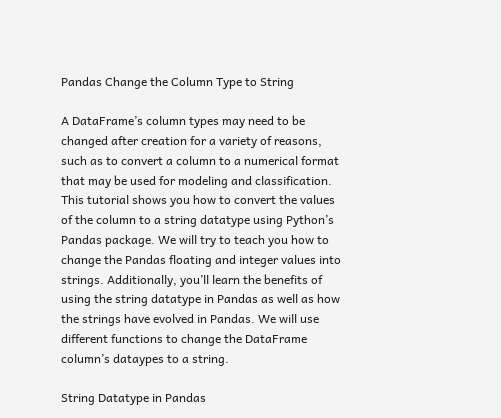Pandas Change the Column Type to String

A DataFrame’s column types may need to be changed after creation for a variety of reasons, such as to convert a column to a numerical format that may be used for modeling and classification. This tutorial shows you how to convert the values of the column to a string datatype using Python’s Pandas package. We will try to teach you how to change the Pandas floating and integer values into strings. Additionally, you’ll learn the benefits of using the string datatype in Pandas as well as how the strings have evolved in Pandas. We will use different functions to change the DataFrame column’s dataypes to a string.

String Datatype in Pandas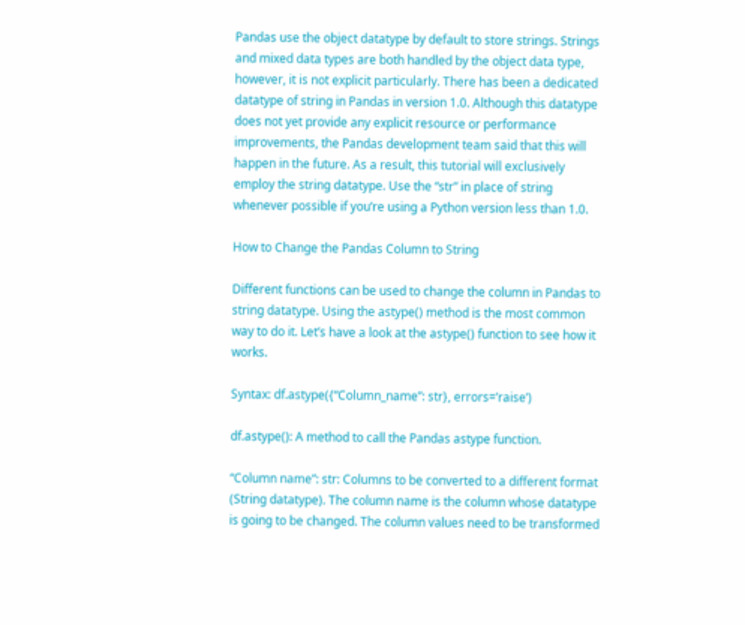Pandas use the object datatype by default to store strings. Strings and mixed data types are both handled by the object data type, however, it is not explicit particularly. There has been a dedicated datatype of string in Pandas in version 1.0. Although this datatype does not yet provide any explicit resource or performance improvements, the Pandas development team said that this will happen in the future. As a result, this tutorial will exclusively employ the string datatype. Use the “str” in place of string whenever possible if you’re using a Python version less than 1.0.

How to Change the Pandas Column to String

Different functions can be used to change the column in Pandas to string datatype. Using the astype() method is the most common way to do it. Let’s have a look at the astype() function to see how it works.

Syntax: df.astype({“Column_name”: str}, errors=’raise’)

df.astype(): A method to call the Pandas astype function.

“Column name”: str: Columns to be converted to a different format (String datatype). The column name is the column whose datatype is going to be changed. The column values need to be transformed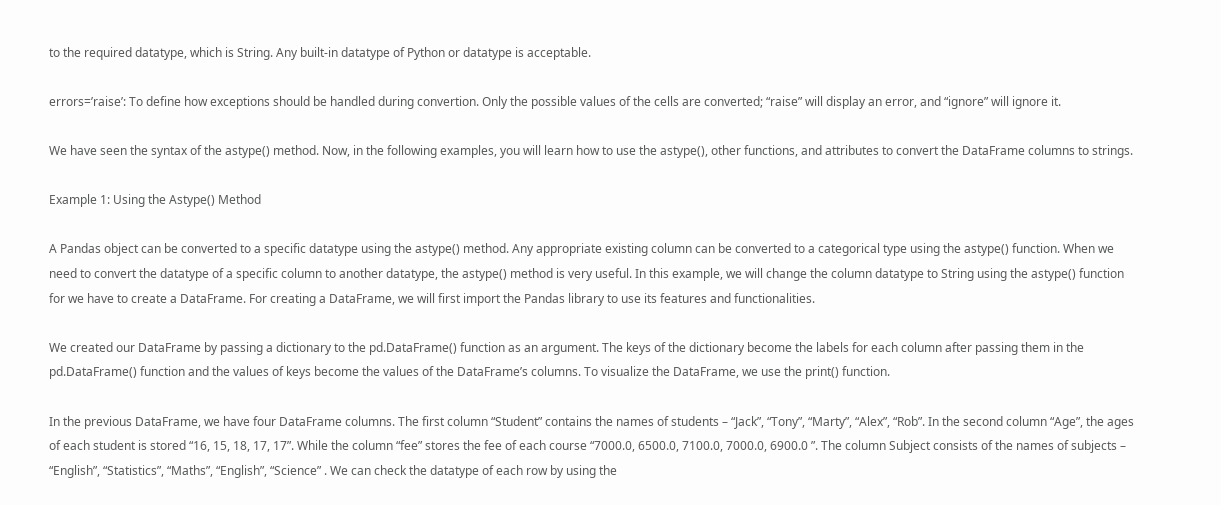to the required datatype, which is String. Any built-in datatype of Python or datatype is acceptable.

errors=’raise’: To define how exceptions should be handled during convertion. Only the possible values of the cells are converted; “raise” will display an error, and “ignore” will ignore it.

We have seen the syntax of the astype() method. Now, in the following examples, you will learn how to use the astype(), other functions, and attributes to convert the DataFrame columns to strings.

Example 1: Using the Astype() Method

A Pandas object can be converted to a specific datatype using the astype() method. Any appropriate existing column can be converted to a categorical type using the astype() function. When we need to convert the datatype of a specific column to another datatype, the astype() method is very useful. In this example, we will change the column datatype to String using the astype() function for we have to create a DataFrame. For creating a DataFrame, we will first import the Pandas library to use its features and functionalities.

We created our DataFrame by passing a dictionary to the pd.DataFrame() function as an argument. The keys of the dictionary become the labels for each column after passing them in the pd.DataFrame() function and the values of keys become the values of the DataFrame’s columns. To visualize the DataFrame, we use the print() function.

In the previous DataFrame, we have four DataFrame columns. The first column “Student” contains the names of students – “Jack”, “Tony”, “Marty”, “Alex”, “Rob”. In the second column “Age”, the ages of each student is stored “16, 15, 18, 17, 17”. While the column “fee” stores the fee of each course “7000.0, 6500.0, 7100.0, 7000.0, 6900.0 ”. The column Subject consists of the names of subjects – “English”, “Statistics”, “Maths”, “English”, “Science” . We can check the datatype of each row by using the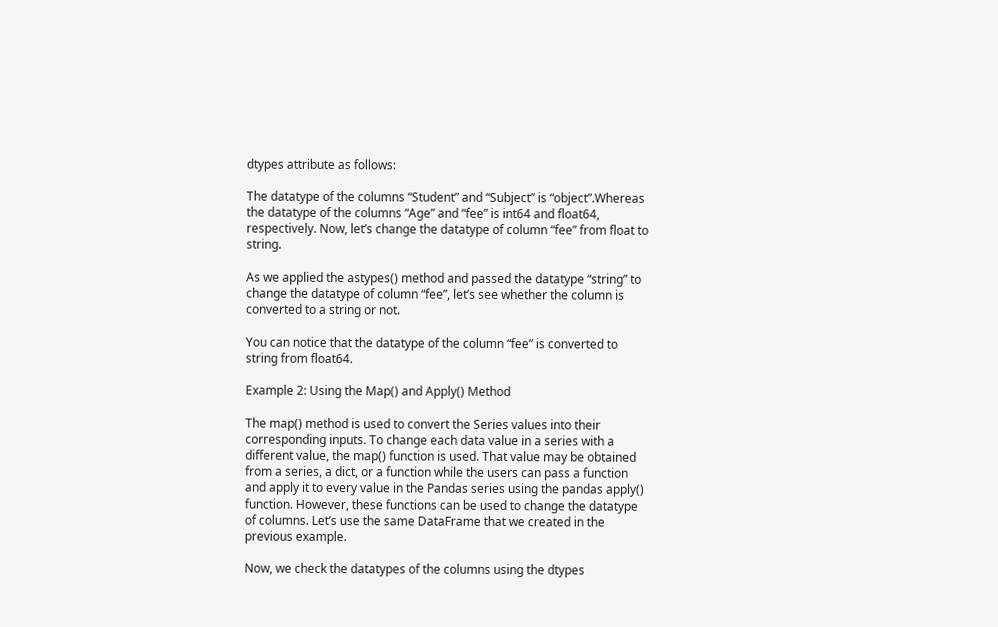dtypes attribute as follows:

The datatype of the columns “Student” and “Subject” is “object”.Whereas the datatype of the columns “Age” and “fee” is int64 and float64, respectively. Now, let’s change the datatype of column “fee” from float to string.

As we applied the astypes() method and passed the datatype “string” to change the datatype of column “fee”, let’s see whether the column is converted to a string or not.

You can notice that the datatype of the column “fee” is converted to string from float64.

Example 2: Using the Map() and Apply() Method

The map() method is used to convert the Series values into their corresponding inputs. To change each data value in a series with a different value, the map() function is used. That value may be obtained from a series, a dict, or a function while the users can pass a function and apply it to every value in the Pandas series using the pandas apply() function. However, these functions can be used to change the datatype of columns. Let’s use the same DataFrame that we created in the previous example.

Now, we check the datatypes of the columns using the dtypes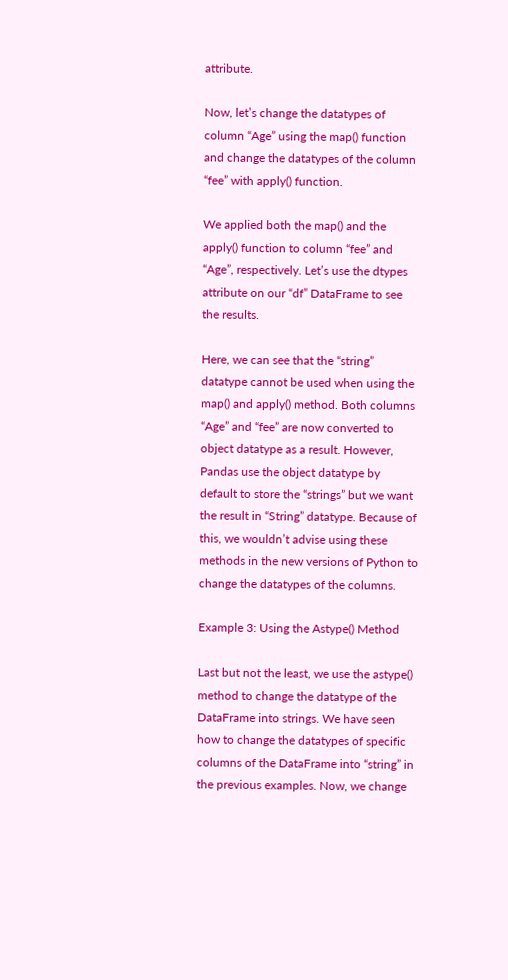attribute.

Now, let’s change the datatypes of column “Age” using the map() function and change the datatypes of the column “fee” with apply() function.

We applied both the map() and the apply() function to column “fee” and “Age”, respectively. Let’s use the dtypes attribute on our “df” DataFrame to see the results.

Here, we can see that the “string” datatype cannot be used when using the map() and apply() method. Both columns “Age” and “fee” are now converted to object datatype as a result. However, Pandas use the object datatype by default to store the “strings” but we want the result in “String” datatype. Because of this, we wouldn’t advise using these methods in the new versions of Python to change the datatypes of the columns.

Example 3: Using the Astype() Method

Last but not the least, we use the astype() method to change the datatype of the DataFrame into strings. We have seen how to change the datatypes of specific columns of the DataFrame into “string” in the previous examples. Now, we change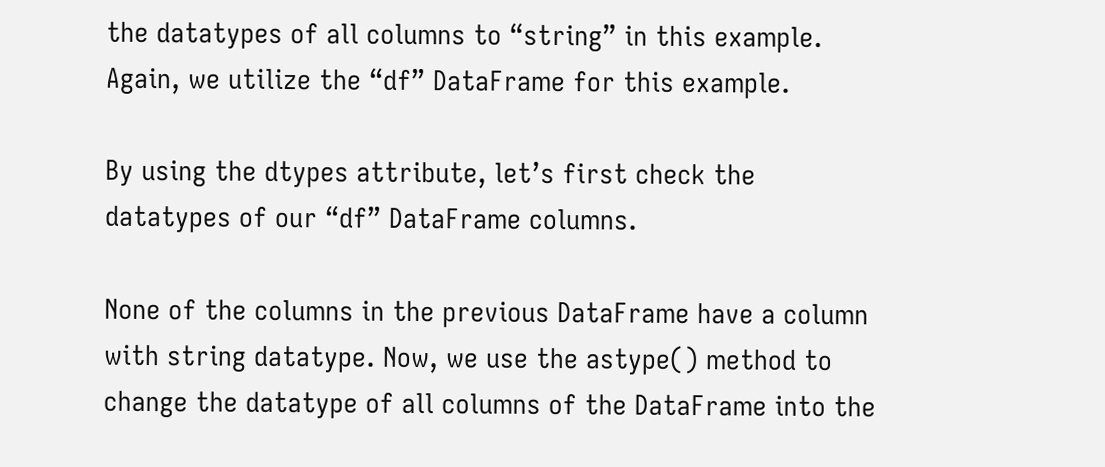the datatypes of all columns to “string” in this example. Again, we utilize the “df” DataFrame for this example.

By using the dtypes attribute, let’s first check the datatypes of our “df” DataFrame columns.

None of the columns in the previous DataFrame have a column with string datatype. Now, we use the astype() method to change the datatype of all columns of the DataFrame into the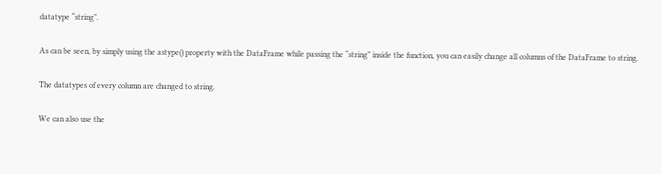datatype “string”.

As can be seen, by simply using the astype() property with the DataFrame while passing the “string” inside the function, you can easily change all columns of the DataFrame to string.

The datatypes of every column are changed to string.

We can also use the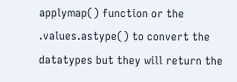applymap() function or the .values.astype() to convert the datatypes but they will return the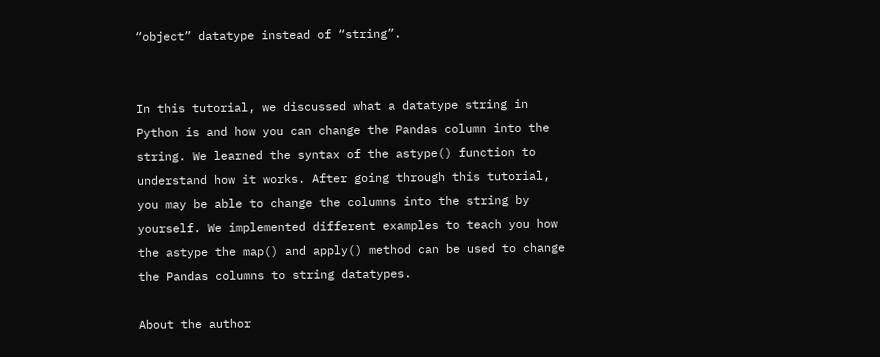“object” datatype instead of “string”.


In this tutorial, we discussed what a datatype string in Python is and how you can change the Pandas column into the string. We learned the syntax of the astype() function to understand how it works. After going through this tutorial, you may be able to change the columns into the string by yourself. We implemented different examples to teach you how the astype the map() and apply() method can be used to change the Pandas columns to string datatypes.

About the author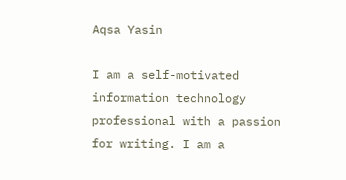Aqsa Yasin

I am a self-motivated information technology professional with a passion for writing. I am a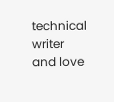technical writer and love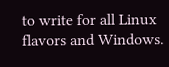to write for all Linux flavors and Windows.